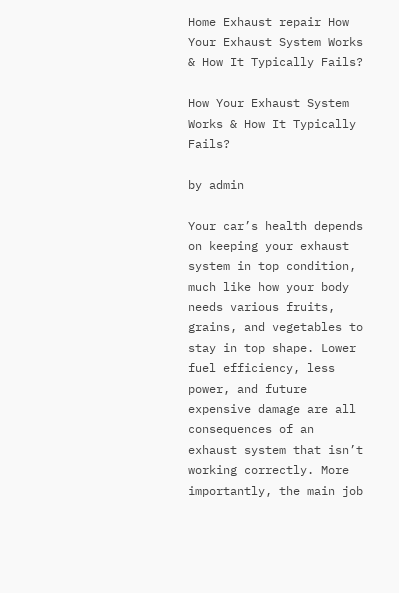Home Exhaust repair How Your Exhaust System Works & How It Typically Fails?

How Your Exhaust System Works & How It Typically Fails?

by admin

Your car’s health depends on keeping your exhaust system in top condition, much like how your body needs various fruits, grains, and vegetables to stay in top shape. Lower fuel efficiency, less power, and future expensive damage are all consequences of an exhaust system that isn’t working correctly. More importantly, the main job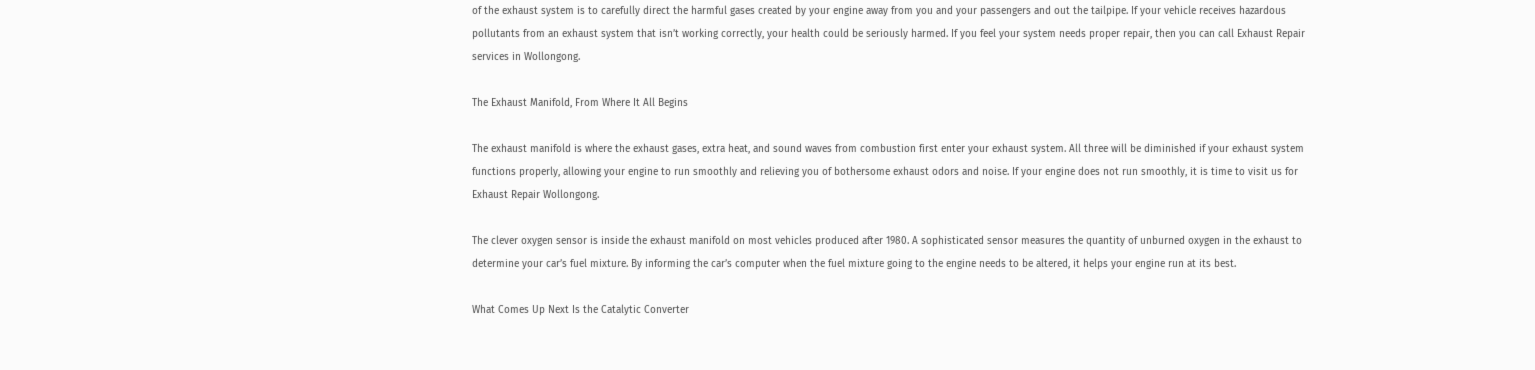of the exhaust system is to carefully direct the harmful gases created by your engine away from you and your passengers and out the tailpipe. If your vehicle receives hazardous pollutants from an exhaust system that isn’t working correctly, your health could be seriously harmed. If you feel your system needs proper repair, then you can call Exhaust Repair services in Wollongong.

The Exhaust Manifold, From Where It All Begins

The exhaust manifold is where the exhaust gases, extra heat, and sound waves from combustion first enter your exhaust system. All three will be diminished if your exhaust system functions properly, allowing your engine to run smoothly and relieving you of bothersome exhaust odors and noise. If your engine does not run smoothly, it is time to visit us for Exhaust Repair Wollongong.

The clever oxygen sensor is inside the exhaust manifold on most vehicles produced after 1980. A sophisticated sensor measures the quantity of unburned oxygen in the exhaust to determine your car’s fuel mixture. By informing the car’s computer when the fuel mixture going to the engine needs to be altered, it helps your engine run at its best.

What Comes Up Next Is the Catalytic Converter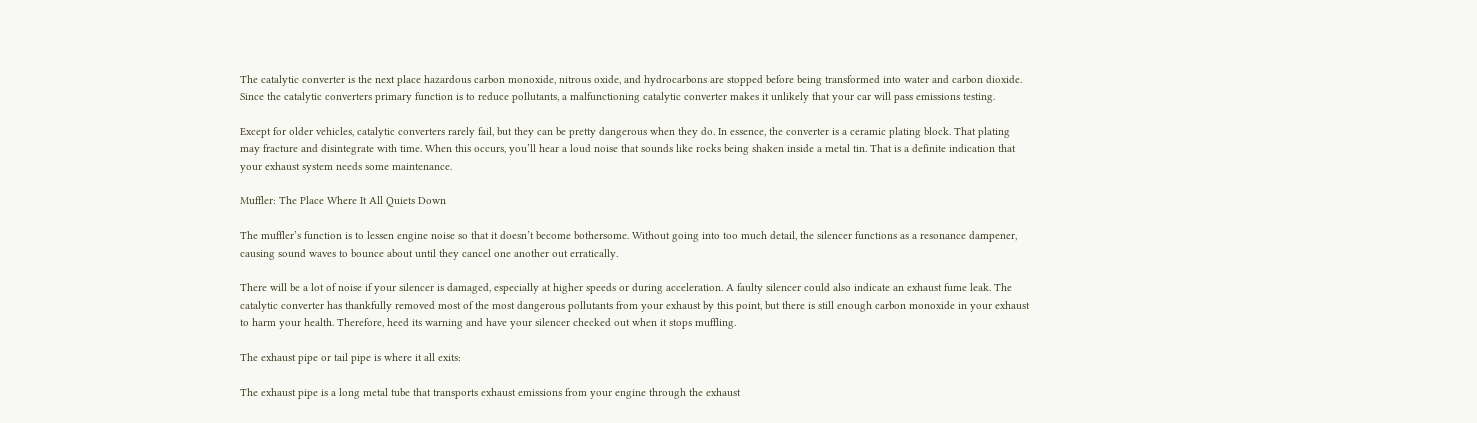The catalytic converter is the next place hazardous carbon monoxide, nitrous oxide, and hydrocarbons are stopped before being transformed into water and carbon dioxide. Since the catalytic converters primary function is to reduce pollutants, a malfunctioning catalytic converter makes it unlikely that your car will pass emissions testing.

Except for older vehicles, catalytic converters rarely fail, but they can be pretty dangerous when they do. In essence, the converter is a ceramic plating block. That plating may fracture and disintegrate with time. When this occurs, you’ll hear a loud noise that sounds like rocks being shaken inside a metal tin. That is a definite indication that your exhaust system needs some maintenance.

Muffler: The Place Where It All Quiets Down

The muffler’s function is to lessen engine noise so that it doesn’t become bothersome. Without going into too much detail, the silencer functions as a resonance dampener, causing sound waves to bounce about until they cancel one another out erratically.

There will be a lot of noise if your silencer is damaged, especially at higher speeds or during acceleration. A faulty silencer could also indicate an exhaust fume leak. The catalytic converter has thankfully removed most of the most dangerous pollutants from your exhaust by this point, but there is still enough carbon monoxide in your exhaust to harm your health. Therefore, heed its warning and have your silencer checked out when it stops muffling.

The exhaust pipe or tail pipe is where it all exits:

The exhaust pipe is a long metal tube that transports exhaust emissions from your engine through the exhaust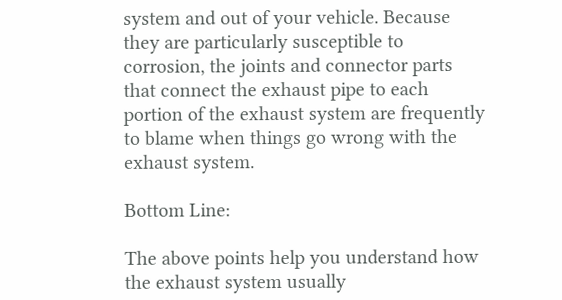system and out of your vehicle. Because they are particularly susceptible to corrosion, the joints and connector parts that connect the exhaust pipe to each portion of the exhaust system are frequently to blame when things go wrong with the exhaust system.

Bottom Line:

The above points help you understand how the exhaust system usually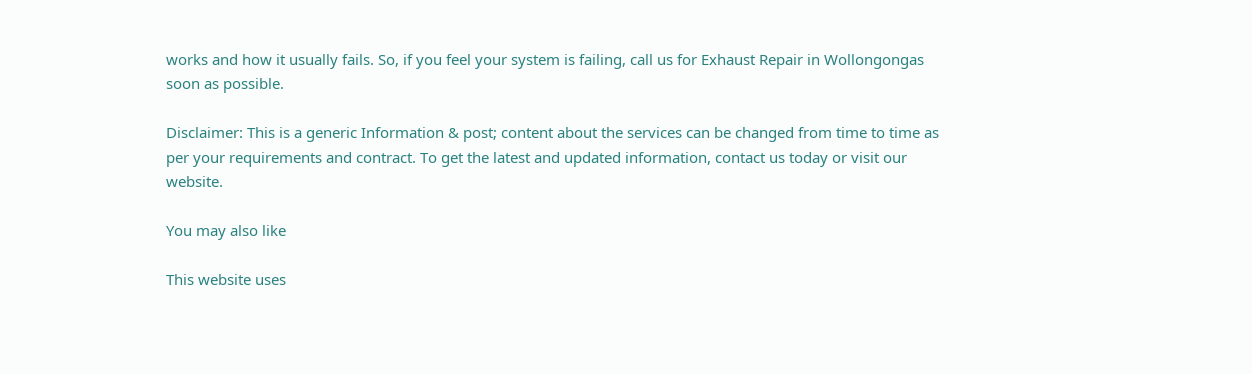works and how it usually fails. So, if you feel your system is failing, call us for Exhaust Repair in Wollongongas soon as possible.

Disclaimer: This is a generic Information & post; content about the services can be changed from time to time as per your requirements and contract. To get the latest and updated information, contact us today or visit our website.

You may also like

This website uses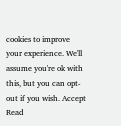cookies to improve your experience. We'll assume you're ok with this, but you can opt-out if you wish. Accept Read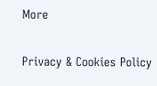More

Privacy & Cookies Policy